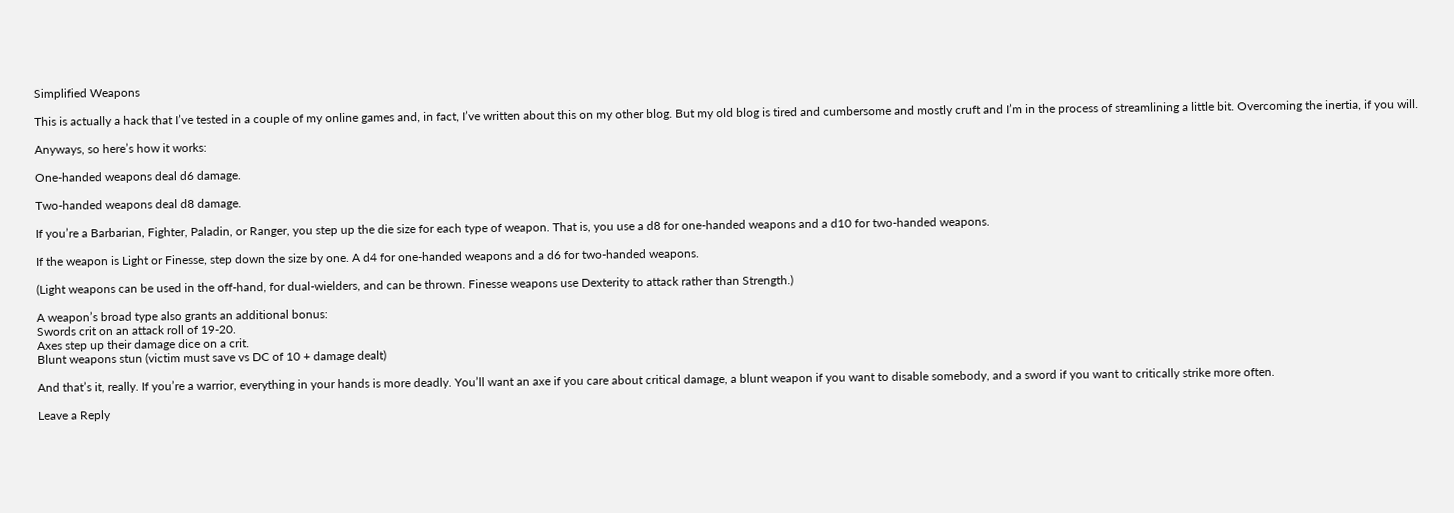Simplified Weapons

This is actually a hack that I’ve tested in a couple of my online games and, in fact, I’ve written about this on my other blog. But my old blog is tired and cumbersome and mostly cruft and I’m in the process of streamlining a little bit. Overcoming the inertia, if you will.

Anyways, so here’s how it works:

One-handed weapons deal d6 damage.

Two-handed weapons deal d8 damage.

If you’re a Barbarian, Fighter, Paladin, or Ranger, you step up the die size for each type of weapon. That is, you use a d8 for one-handed weapons and a d10 for two-handed weapons.

If the weapon is Light or Finesse, step down the size by one. A d4 for one-handed weapons and a d6 for two-handed weapons.

(Light weapons can be used in the off-hand, for dual-wielders, and can be thrown. Finesse weapons use Dexterity to attack rather than Strength.)

A weapon’s broad type also grants an additional bonus:
Swords crit on an attack roll of 19-20.
Axes step up their damage dice on a crit.
Blunt weapons stun (victim must save vs DC of 10 + damage dealt)

And that’s it, really. If you’re a warrior, everything in your hands is more deadly. You’ll want an axe if you care about critical damage, a blunt weapon if you want to disable somebody, and a sword if you want to critically strike more often.

Leave a Reply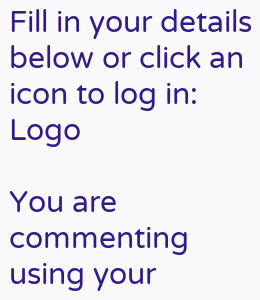Fill in your details below or click an icon to log in: Logo

You are commenting using your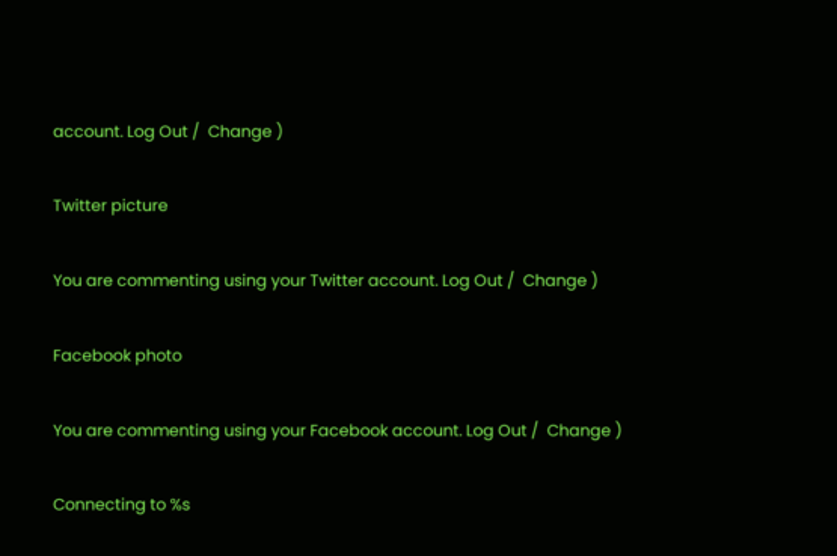account. Log Out /  Change )

Twitter picture

You are commenting using your Twitter account. Log Out /  Change )

Facebook photo

You are commenting using your Facebook account. Log Out /  Change )

Connecting to %s